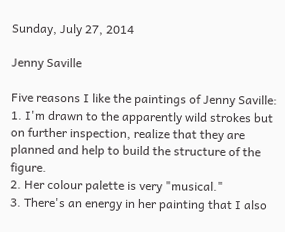Sunday, July 27, 2014

Jenny Saville

Five reasons I like the paintings of Jenny Saville:
1. I'm drawn to the apparently wild strokes but on further inspection, realize that they are planned and help to build the structure of the figure.
2. Her colour palette is very "musical."
3. There's an energy in her painting that I also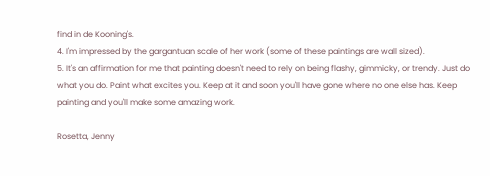find in de Kooning's.
4. I'm impressed by the gargantuan scale of her work (some of these paintings are wall sized).
5. It's an affirmation for me that painting doesn't need to rely on being flashy, gimmicky, or trendy. Just do what you do. Paint what excites you. Keep at it and soon you'll have gone where no one else has. Keep painting and you'll make some amazing work.

Rosetta, Jenny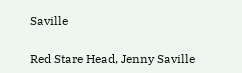Saville

Red Stare Head, Jenny Saville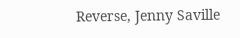Reverse, Jenny Saville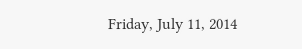Friday, July 11, 2014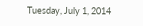Tuesday, July 1, 2014